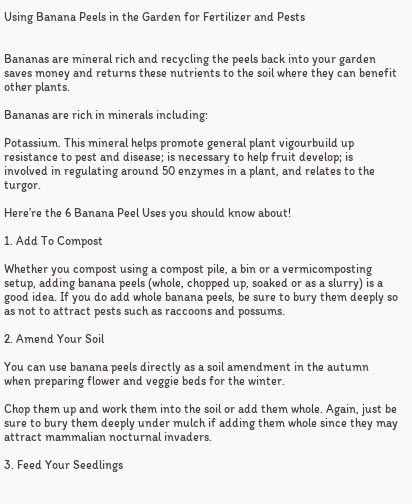Using Banana Peels in the Garden for Fertilizer and Pests


Bananas are mineral rich and recycling the peels back into your garden saves money and returns these nutrients to the soil where they can benefit other plants.

Bananas are rich in minerals including:

Potassium. This mineral helps promote general plant vigourbuild up resistance to pest and disease; is necessary to help fruit develop; is involved in regulating around 50 enzymes in a plant, and relates to the turgor.

Here’re the 6 Banana Peel Uses you should know about!

1. Add To Compost

Whether you compost using a compost pile, a bin or a vermicomposting setup, adding banana peels (whole, chopped up, soaked or as a slurry) is a good idea. If you do add whole banana peels, be sure to bury them deeply so as not to attract pests such as raccoons and possums.

2. Amend Your Soil

You can use banana peels directly as a soil amendment in the autumn when preparing flower and veggie beds for the winter.

Chop them up and work them into the soil or add them whole. Again, just be sure to bury them deeply under mulch if adding them whole since they may attract mammalian nocturnal invaders.

3. Feed Your Seedlings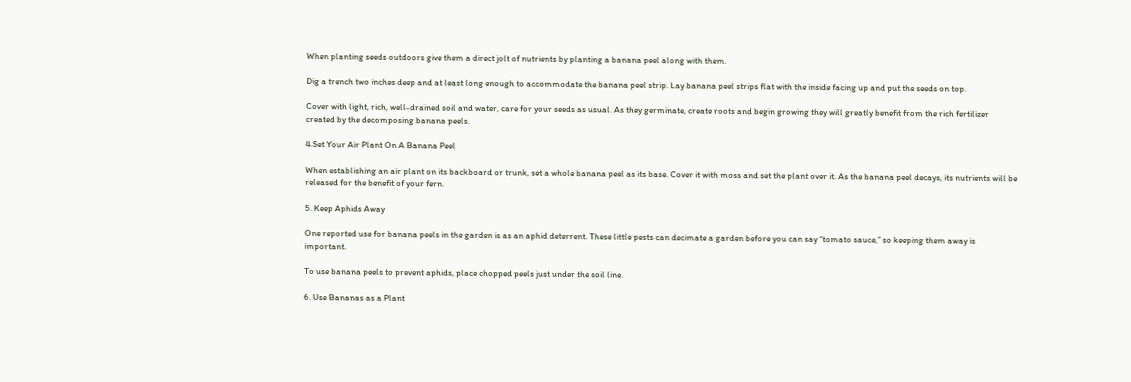When planting seeds outdoors give them a direct jolt of nutrients by planting a banana peel along with them.

Dig a trench two inches deep and at least long enough to accommodate the banana peel strip. Lay banana peel strips flat with the inside facing up and put the seeds on top.

Cover with light, rich, well-drained soil and water, care for your seeds as usual. As they germinate, create roots and begin growing they will greatly benefit from the rich fertilizer created by the decomposing banana peels.

4.Set Your Air Plant On A Banana Peel

When establishing an air plant on its backboard or trunk, set a whole banana peel as its base. Cover it with moss and set the plant over it. As the banana peel decays, its nutrients will be released for the benefit of your fern.

5. Keep Aphids Away

One reported use for banana peels in the garden is as an aphid deterrent. These little pests can decimate a garden before you can say “tomato sauce,” so keeping them away is important.

To use banana peels to prevent aphids, place chopped peels just under the soil line.

6. Use Bananas as a Plant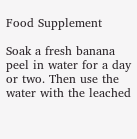Food Supplement

Soak a fresh banana peel in water for a day or two. Then use the water with the leached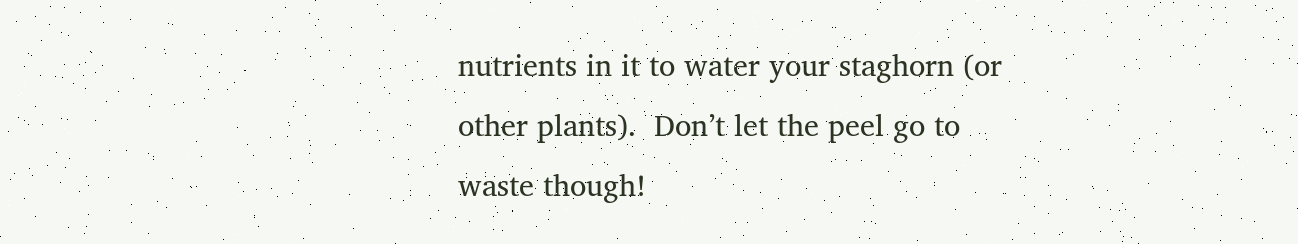nutrients in it to water your staghorn (or other plants).  Don’t let the peel go to waste though!